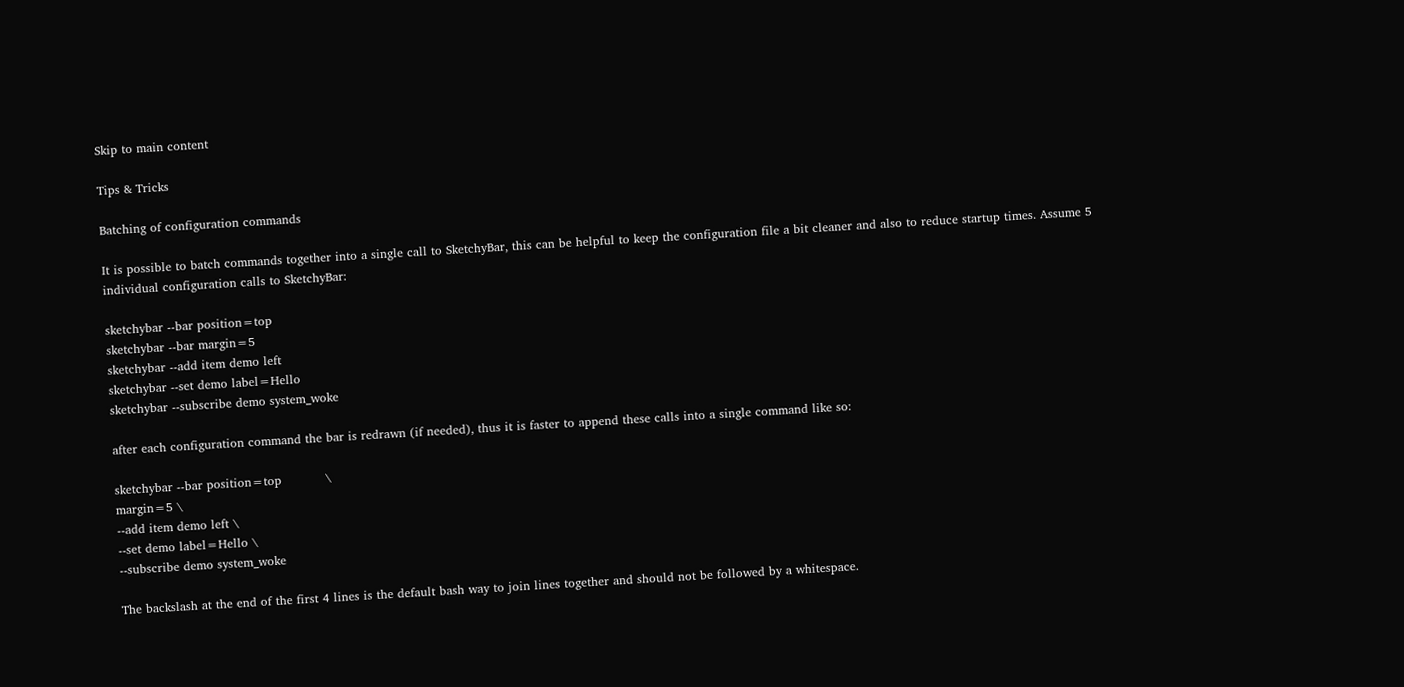Skip to main content

Tips & Tricks

Batching of configuration commands

It is possible to batch commands together into a single call to SketchyBar, this can be helpful to keep the configuration file a bit cleaner and also to reduce startup times. Assume 5 individual configuration calls to SketchyBar:

sketchybar --bar position=top
sketchybar --bar margin=5
sketchybar --add item demo left
sketchybar --set demo label=Hello
sketchybar --subscribe demo system_woke

after each configuration command the bar is redrawn (if needed), thus it is faster to append these calls into a single command like so:

sketchybar --bar position=top           \
margin=5 \
--add item demo left \
--set demo label=Hello \
--subscribe demo system_woke

The backslash at the end of the first 4 lines is the default bash way to join lines together and should not be followed by a whitespace.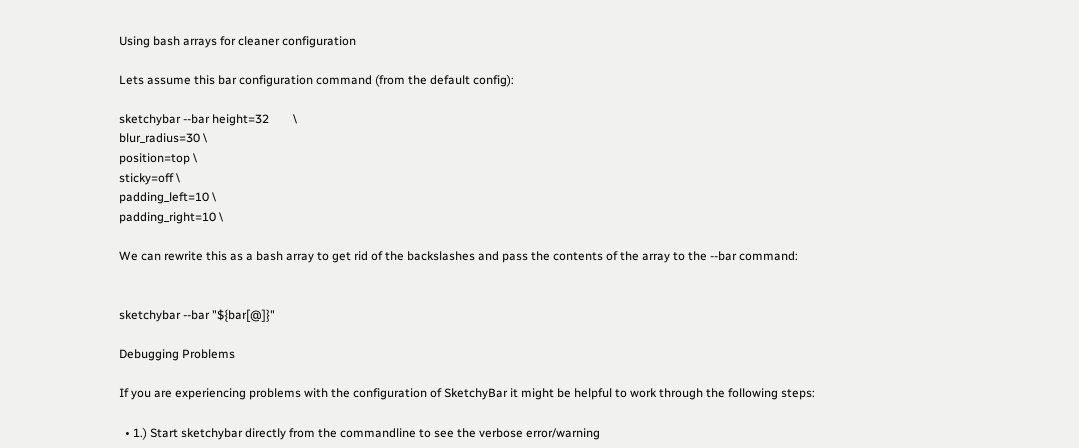Using bash arrays for cleaner configuration

Lets assume this bar configuration command (from the default config):

sketchybar --bar height=32        \
blur_radius=30 \
position=top \
sticky=off \
padding_left=10 \
padding_right=10 \

We can rewrite this as a bash array to get rid of the backslashes and pass the contents of the array to the --bar command:


sketchybar --bar "${bar[@]}"

Debugging Problems

If you are experiencing problems with the configuration of SketchyBar it might be helpful to work through the following steps:

  • 1.) Start sketchybar directly from the commandline to see the verbose error/warning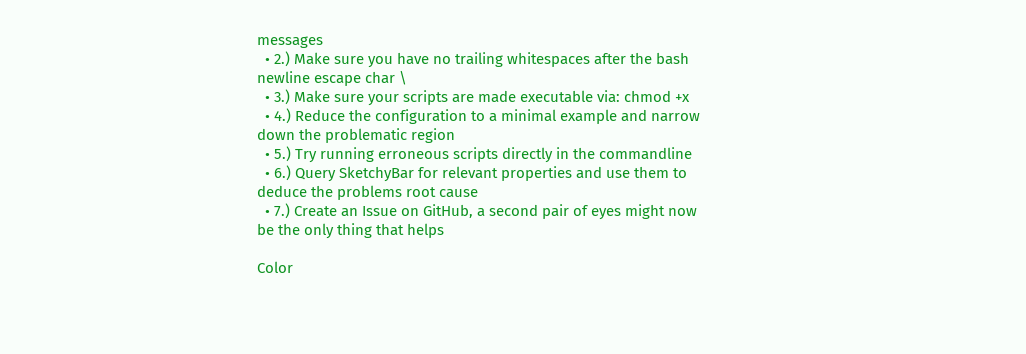messages
  • 2.) Make sure you have no trailing whitespaces after the bash newline escape char \
  • 3.) Make sure your scripts are made executable via: chmod +x
  • 4.) Reduce the configuration to a minimal example and narrow down the problematic region
  • 5.) Try running erroneous scripts directly in the commandline
  • 6.) Query SketchyBar for relevant properties and use them to deduce the problems root cause
  • 7.) Create an Issue on GitHub, a second pair of eyes might now be the only thing that helps

Color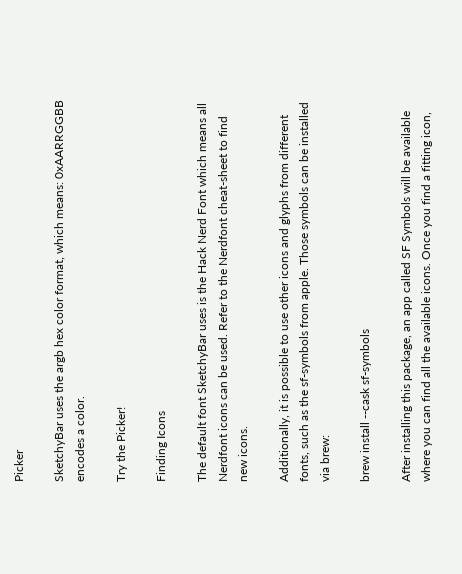Picker

SketchyBar uses the argb hex color format, which means: 0xAARRGGBB encodes a color.

Try the Picker!

Finding Icons

The default font SketchyBar uses is the Hack Nerd Font which means all Nerdfont icons can be used. Refer to the Nerdfont cheat-sheet to find new icons.

Additionally, it is possible to use other icons and glyphs from different fonts, such as the sf-symbols from apple. Those symbols can be installed via brew:

brew install --cask sf-symbols

After installing this package, an app called SF Symbols will be available where you can find all the available icons. Once you find a fitting icon,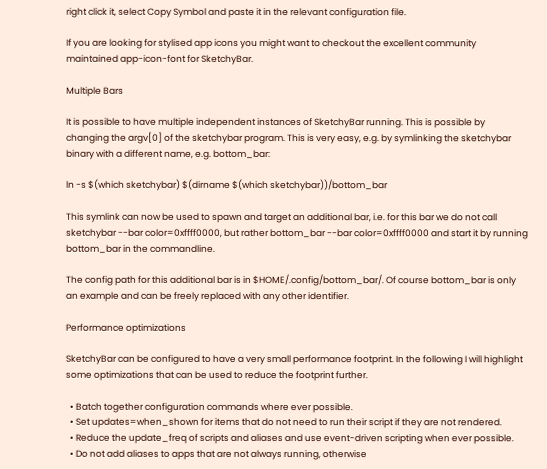right click it, select Copy Symbol and paste it in the relevant configuration file.

If you are looking for stylised app icons you might want to checkout the excellent community maintained app-icon-font for SketchyBar.

Multiple Bars

It is possible to have multiple independent instances of SketchyBar running. This is possible by changing the argv[0] of the sketchybar program. This is very easy, e.g. by symlinking the sketchybar binary with a different name, e.g. bottom_bar:

ln -s $(which sketchybar) $(dirname $(which sketchybar))/bottom_bar

This symlink can now be used to spawn and target an additional bar, i.e. for this bar we do not call sketchybar --bar color=0xffff0000, but rather bottom_bar --bar color=0xffff0000 and start it by running bottom_bar in the commandline.

The config path for this additional bar is in $HOME/.config/bottom_bar/. Of course bottom_bar is only an example and can be freely replaced with any other identifier.

Performance optimizations

SketchyBar can be configured to have a very small performance footprint. In the following I will highlight some optimizations that can be used to reduce the footprint further.

  • Batch together configuration commands where ever possible.
  • Set updates=when_shown for items that do not need to run their script if they are not rendered.
  • Reduce the update_freq of scripts and aliases and use event-driven scripting when ever possible.
  • Do not add aliases to apps that are not always running, otherwise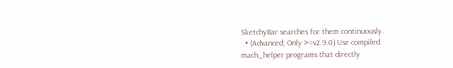SketchyBar searches for them continuously.
  • (Advanced; Only >=v2.9.0) Use compiled mach_helper programs that directly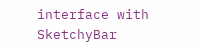interface with SketchyBar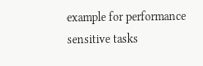example for performance sensitive tasks